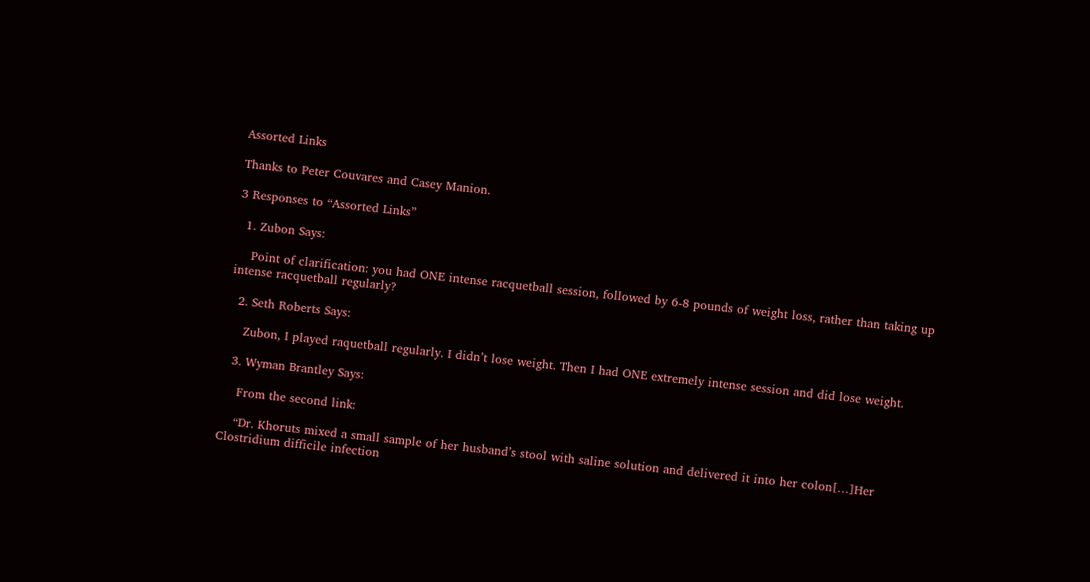Assorted Links

Thanks to Peter Couvares and Casey Manion.

3 Responses to “Assorted Links”

  1. Zubon Says:

    Point of clarification: you had ONE intense racquetball session, followed by 6-8 pounds of weight loss, rather than taking up intense racquetball regularly?

  2. Seth Roberts Says:

    Zubon, I played raquetball regularly. I didn’t lose weight. Then I had ONE extremely intense session and did lose weight.

  3. Wyman Brantley Says:

    From the second link:

    “Dr. Khoruts mixed a small sample of her husband’s stool with saline solution and delivered it into her colon[…]Her Clostridium difficile infection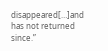disappeared[…]and has not returned since.”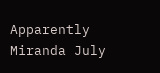Apparently Miranda July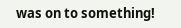was on to something!